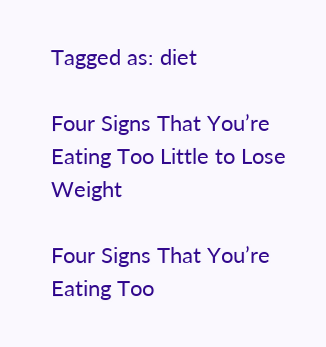Tagged as: diet

Four Signs That You’re Eating Too Little to Lose Weight

Four Signs That You’re Eating Too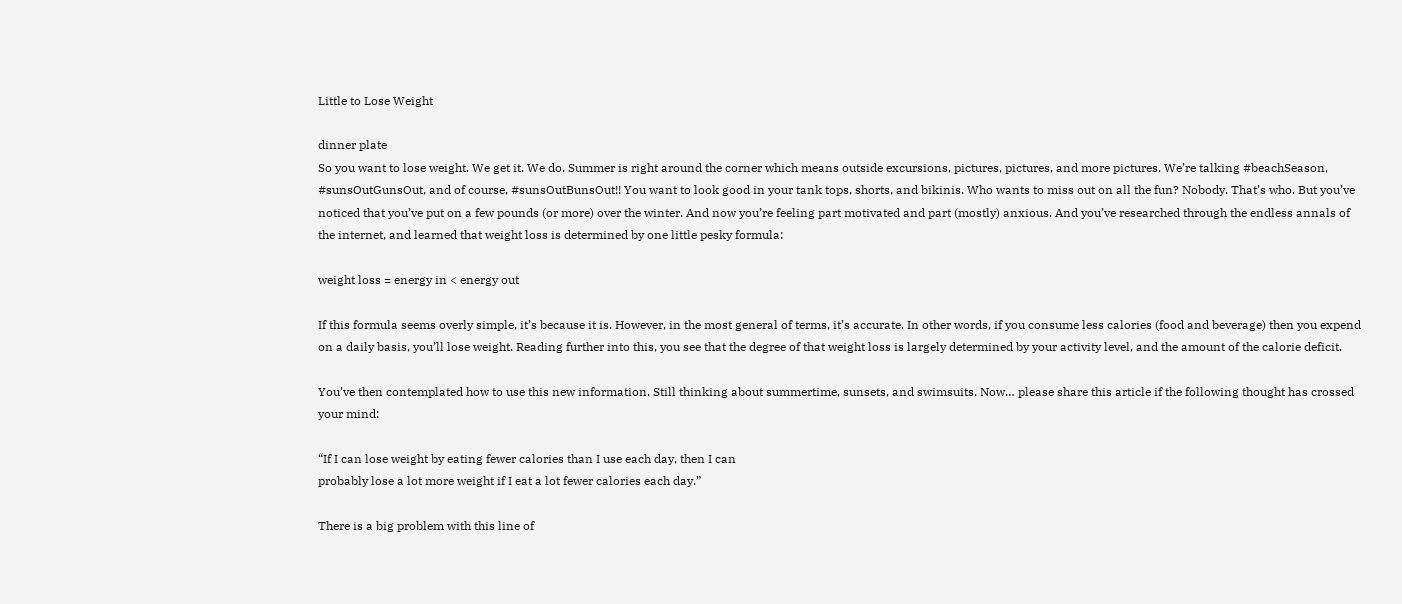Little to Lose Weight

dinner plate
So you want to lose weight. We get it. We do. Summer is right around the corner which means outside excursions, pictures, pictures, and more pictures. We’re talking #beachSeason, #sunsOutGunsOut, and of course, #sunsOutBunsOut!! You want to look good in your tank tops, shorts, and bikinis. Who wants to miss out on all the fun? Nobody. That’s who. But you’ve noticed that you’ve put on a few pounds (or more) over the winter. And now you’re feeling part motivated and part (mostly) anxious. And you’ve researched through the endless annals of the internet, and learned that weight loss is determined by one little pesky formula:

weight loss = energy in < energy out

If this formula seems overly simple, it’s because it is. However, in the most general of terms, it’s accurate. In other words, if you consume less calories (food and beverage) then you expend on a daily basis, you’ll lose weight. Reading further into this, you see that the degree of that weight loss is largely determined by your activity level, and the amount of the calorie deficit.

You’ve then contemplated how to use this new information. Still thinking about summertime, sunsets, and swimsuits. Now… please share this article if the following thought has crossed your mind:

“If I can lose weight by eating fewer calories than I use each day, then I can
probably lose a lot more weight if I eat a lot fewer calories each day.”

There is a big problem with this line of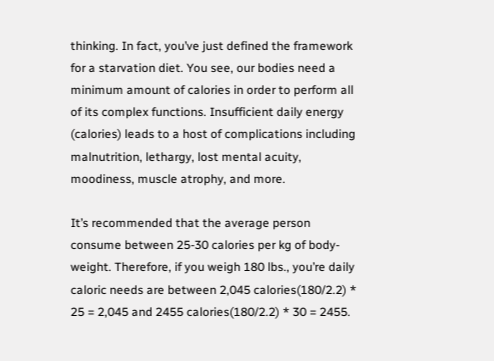thinking. In fact, you’ve just defined the framework for a starvation diet. You see, our bodies need a minimum amount of calories in order to perform all of its complex functions. Insufficient daily energy (calories) leads to a host of complications including malnutrition, lethargy, lost mental acuity, moodiness, muscle atrophy, and more.

It’s recommended that the average person consume between 25-30 calories per kg of body-weight. Therefore, if you weigh 180 lbs., you’re daily caloric needs are between 2,045 calories(180/2.2) * 25 = 2,045 and 2455 calories(180/2.2) * 30 = 2455.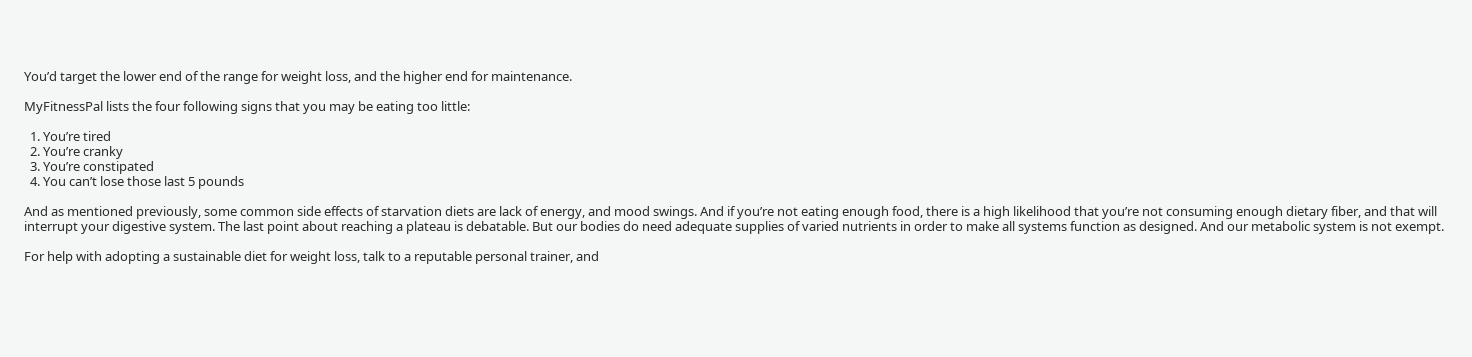You’d target the lower end of the range for weight loss, and the higher end for maintenance.

MyFitnessPal lists the four following signs that you may be eating too little:

  1. You’re tired
  2. You’re cranky
  3. You’re constipated
  4. You can’t lose those last 5 pounds

And as mentioned previously, some common side effects of starvation diets are lack of energy, and mood swings. And if you’re not eating enough food, there is a high likelihood that you’re not consuming enough dietary fiber, and that will interrupt your digestive system. The last point about reaching a plateau is debatable. But our bodies do need adequate supplies of varied nutrients in order to make all systems function as designed. And our metabolic system is not exempt.

For help with adopting a sustainable diet for weight loss, talk to a reputable personal trainer, and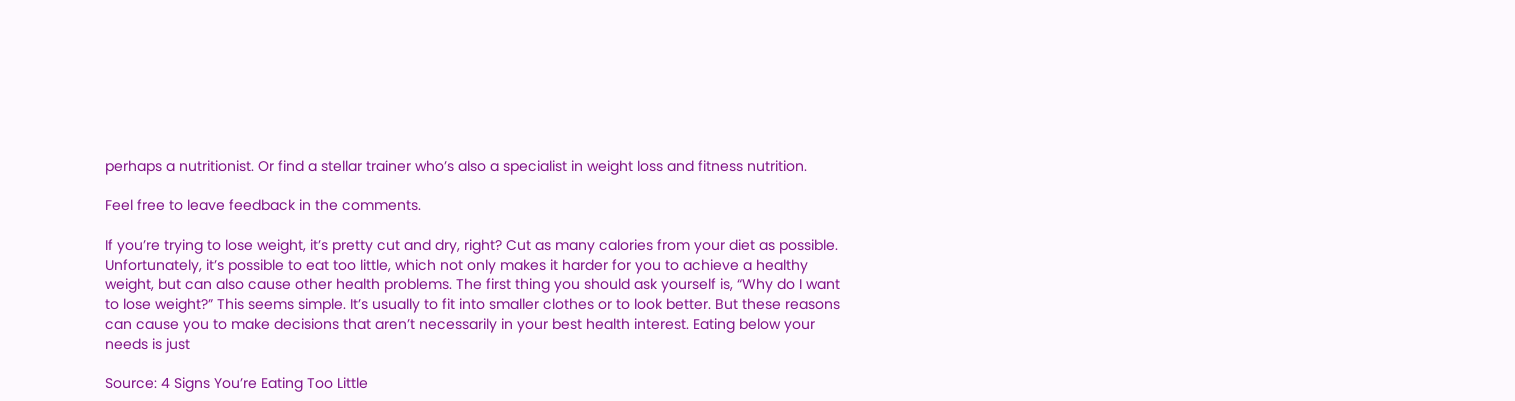perhaps a nutritionist. Or find a stellar trainer who’s also a specialist in weight loss and fitness nutrition.

Feel free to leave feedback in the comments.

If you’re trying to lose weight, it’s pretty cut and dry, right? Cut as many calories from your diet as possible. Unfortunately, it’s possible to eat too little, which not only makes it harder for you to achieve a healthy weight, but can also cause other health problems. The first thing you should ask yourself is, “Why do I want to lose weight?” This seems simple. It’s usually to fit into smaller clothes or to look better. But these reasons can cause you to make decisions that aren’t necessarily in your best health interest. Eating below your needs is just

Source: 4 Signs You’re Eating Too Little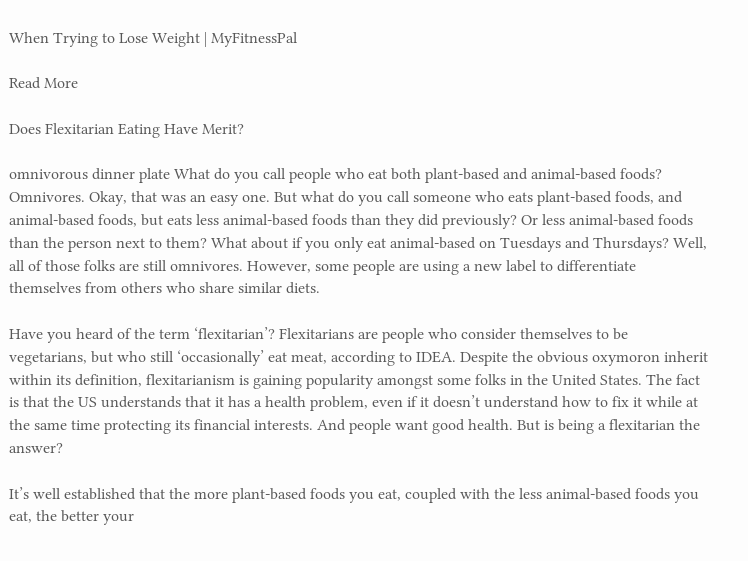When Trying to Lose Weight | MyFitnessPal

Read More

Does Flexitarian Eating Have Merit?

omnivorous dinner plate What do you call people who eat both plant-based and animal-based foods? Omnivores. Okay, that was an easy one. But what do you call someone who eats plant-based foods, and animal-based foods, but eats less animal-based foods than they did previously? Or less animal-based foods than the person next to them? What about if you only eat animal-based on Tuesdays and Thursdays? Well, all of those folks are still omnivores. However, some people are using a new label to differentiate themselves from others who share similar diets.

Have you heard of the term ‘flexitarian’? Flexitarians are people who consider themselves to be vegetarians, but who still ‘occasionally’ eat meat, according to IDEA. Despite the obvious oxymoron inherit within its definition, flexitarianism is gaining popularity amongst some folks in the United States. The fact is that the US understands that it has a health problem, even if it doesn’t understand how to fix it while at the same time protecting its financial interests. And people want good health. But is being a flexitarian the answer?

It’s well established that the more plant-based foods you eat, coupled with the less animal-based foods you eat, the better your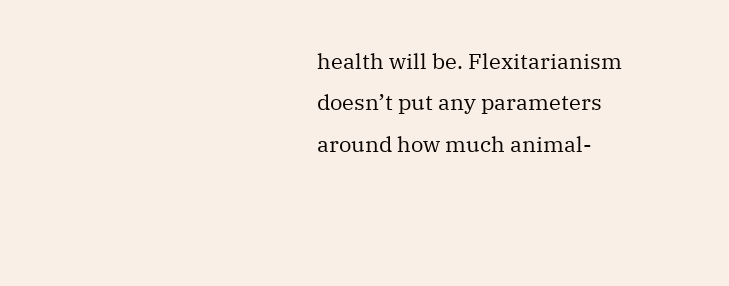health will be. Flexitarianism doesn’t put any parameters around how much animal-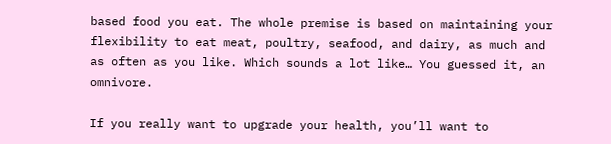based food you eat. The whole premise is based on maintaining your flexibility to eat meat, poultry, seafood, and dairy, as much and as often as you like. Which sounds a lot like… You guessed it, an omnivore.

If you really want to upgrade your health, you’ll want to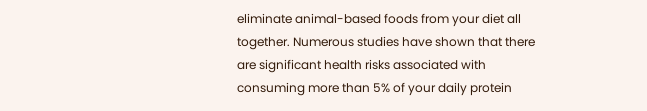eliminate animal-based foods from your diet all together. Numerous studies have shown that there are significant health risks associated with consuming more than 5% of your daily protein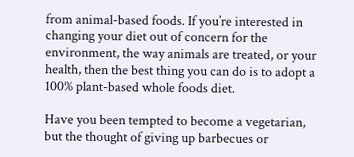from animal-based foods. If you’re interested in changing your diet out of concern for the environment, the way animals are treated, or your health, then the best thing you can do is to adopt a 100% plant-based whole foods diet.

Have you been tempted to become a vegetarian, but the thought of giving up barbecues or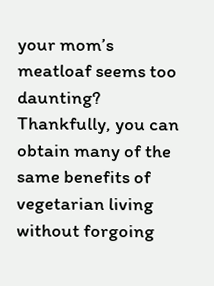your mom’s meatloaf seems too daunting? Thankfully, you can obtain many of the same benefits of vegetarian living without forgoing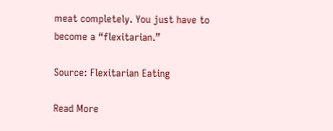meat completely. You just have to become a “flexitarian.”

Source: Flexitarian Eating

Read More